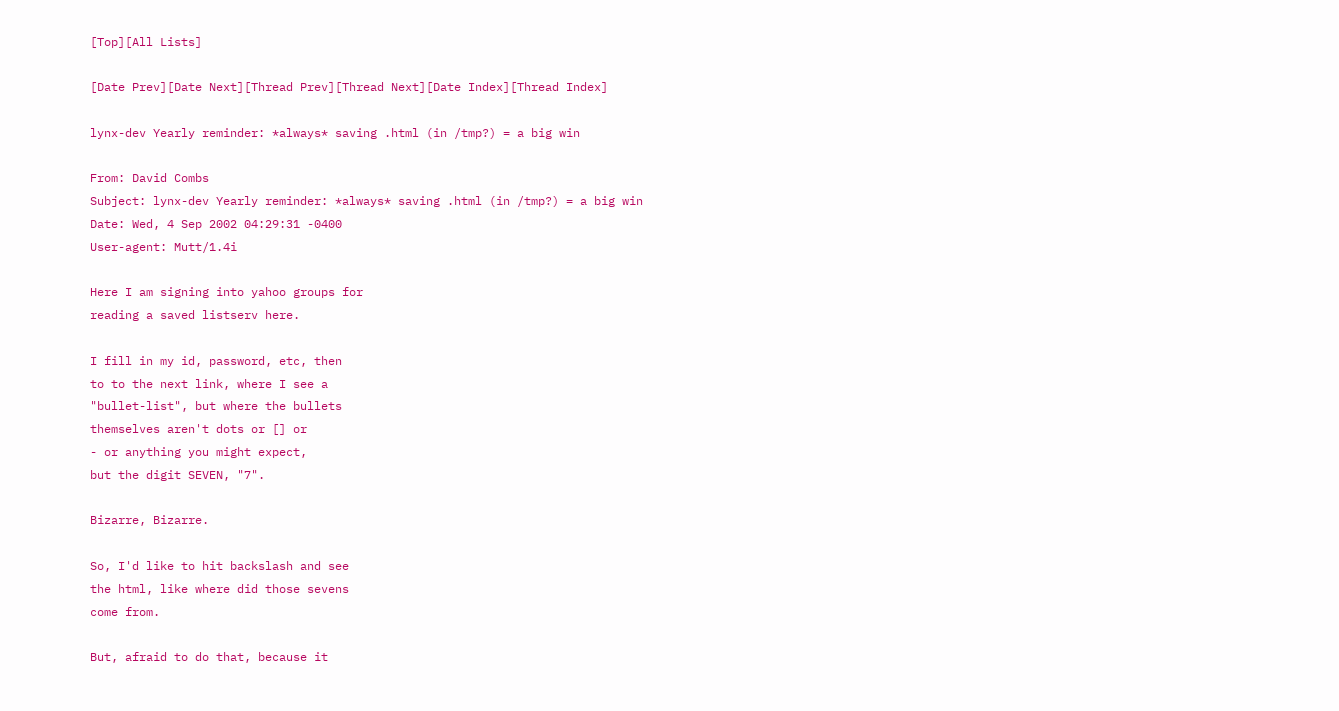[Top][All Lists]

[Date Prev][Date Next][Thread Prev][Thread Next][Date Index][Thread Index]

lynx-dev Yearly reminder: *always* saving .html (in /tmp?) = a big win

From: David Combs
Subject: lynx-dev Yearly reminder: *always* saving .html (in /tmp?) = a big win
Date: Wed, 4 Sep 2002 04:29:31 -0400
User-agent: Mutt/1.4i

Here I am signing into yahoo groups for
reading a saved listserv here.

I fill in my id, password, etc, then
to to the next link, where I see a
"bullet-list", but where the bullets
themselves aren't dots or [] or
- or anything you might expect,
but the digit SEVEN, "7".

Bizarre, Bizarre.

So, I'd like to hit backslash and see
the html, like where did those sevens
come from.

But, afraid to do that, because it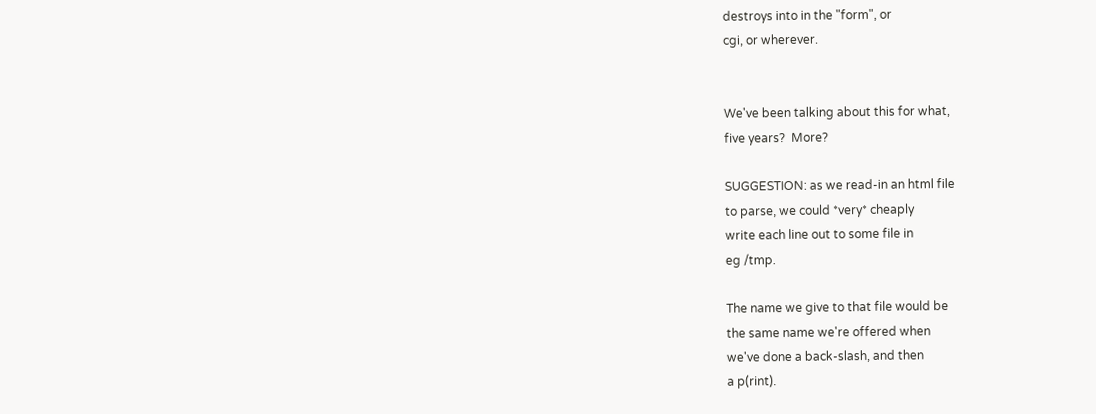destroys into in the "form", or
cgi, or wherever.


We've been talking about this for what,
five years?  More?

SUGGESTION: as we read-in an html file
to parse, we could *very* cheaply
write each line out to some file in
eg /tmp.

The name we give to that file would be
the same name we're offered when
we've done a back-slash, and then
a p(rint).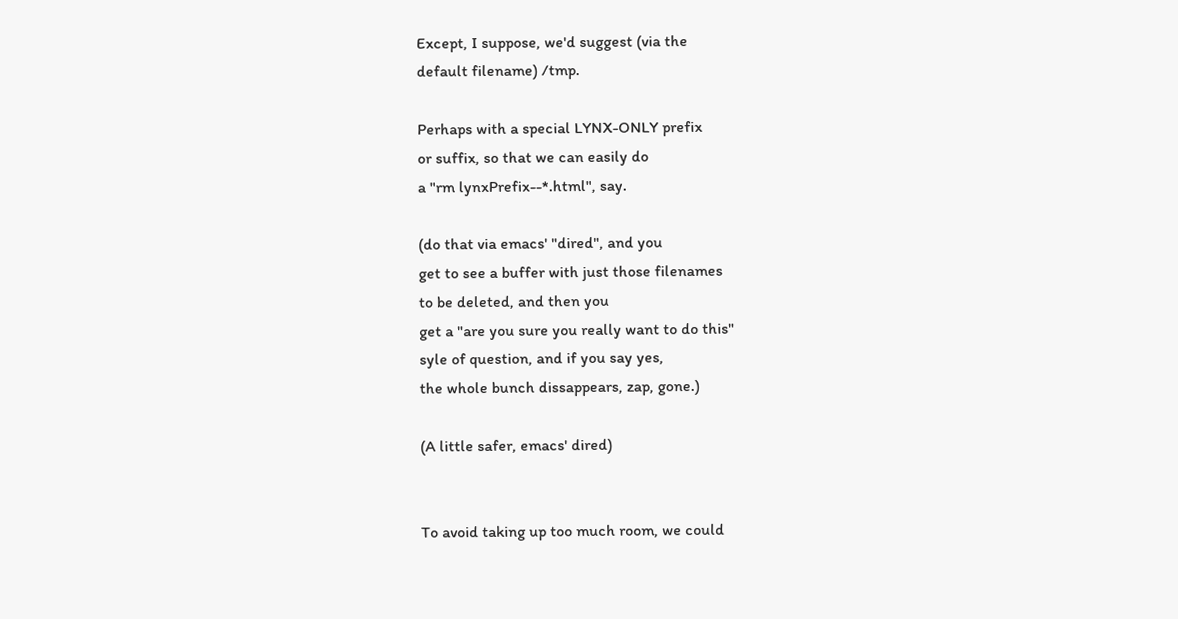Except, I suppose, we'd suggest (via the
default filename) /tmp.

Perhaps with a special LYNX-ONLY prefix
or suffix, so that we can easily do
a "rm lynxPrefix--*.html", say.

(do that via emacs' "dired", and you
get to see a buffer with just those filenames
to be deleted, and then you
get a "are you sure you really want to do this"
syle of question, and if you say yes,
the whole bunch dissappears, zap, gone.)

(A little safer, emacs' dired)


To avoid taking up too much room, we could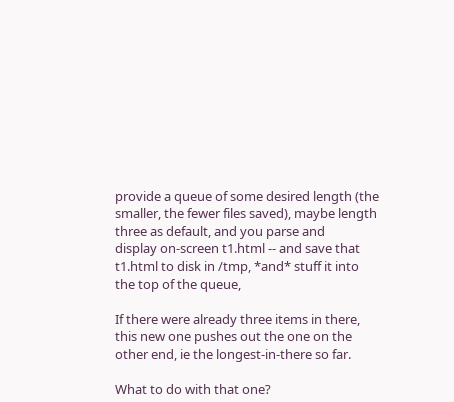provide a queue of some desired length (the
smaller, the fewer files saved), maybe length
three as default, and you parse and
display on-screen t1.html -- and save that
t1.html to disk in /tmp, *and* stuff it into
the top of the queue,

If there were already three items in there,
this new one pushes out the one on the
other end, ie the longest-in-there so far.

What to do with that one?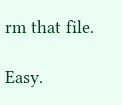rm that file.

Easy.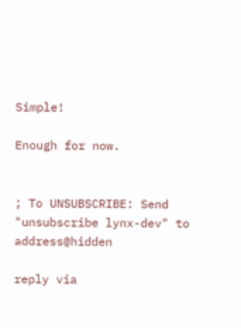Simple!

Enough for now.


; To UNSUBSCRIBE: Send "unsubscribe lynx-dev" to address@hidden

reply via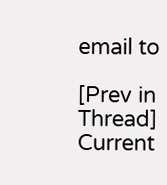email to

[Prev in Thread] Current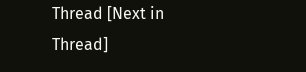Thread [Next in Thread]